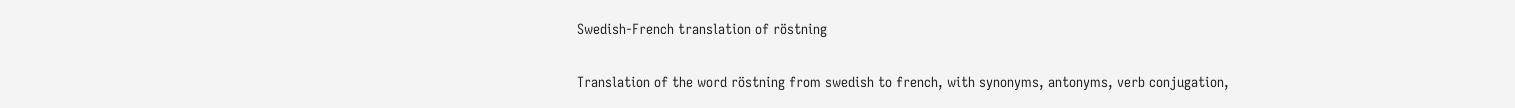Swedish-French translation of röstning

Translation of the word röstning from swedish to french, with synonyms, antonyms, verb conjugation,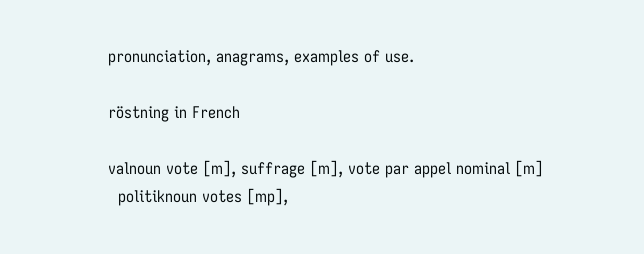pronunciation, anagrams, examples of use.

röstning in French

valnoun vote [m], suffrage [m], vote par appel nominal [m]
  politiknoun votes [mp],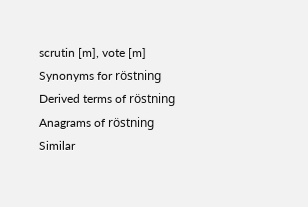scrutin [m], vote [m]
Synonyms for röstning
Derived terms of röstning
Anagrams of röstning
Similar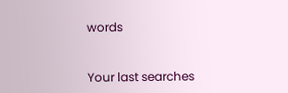words


Your last searches